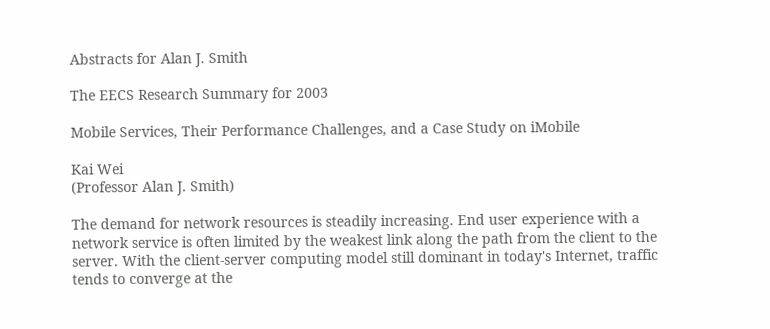Abstracts for Alan J. Smith

The EECS Research Summary for 2003

Mobile Services, Their Performance Challenges, and a Case Study on iMobile

Kai Wei
(Professor Alan J. Smith)

The demand for network resources is steadily increasing. End user experience with a network service is often limited by the weakest link along the path from the client to the server. With the client-server computing model still dominant in today's Internet, traffic tends to converge at the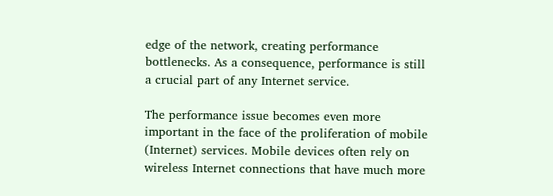edge of the network, creating performance bottlenecks. As a consequence, performance is still a crucial part of any Internet service.

The performance issue becomes even more important in the face of the proliferation of mobile (Internet) services. Mobile devices often rely on wireless Internet connections that have much more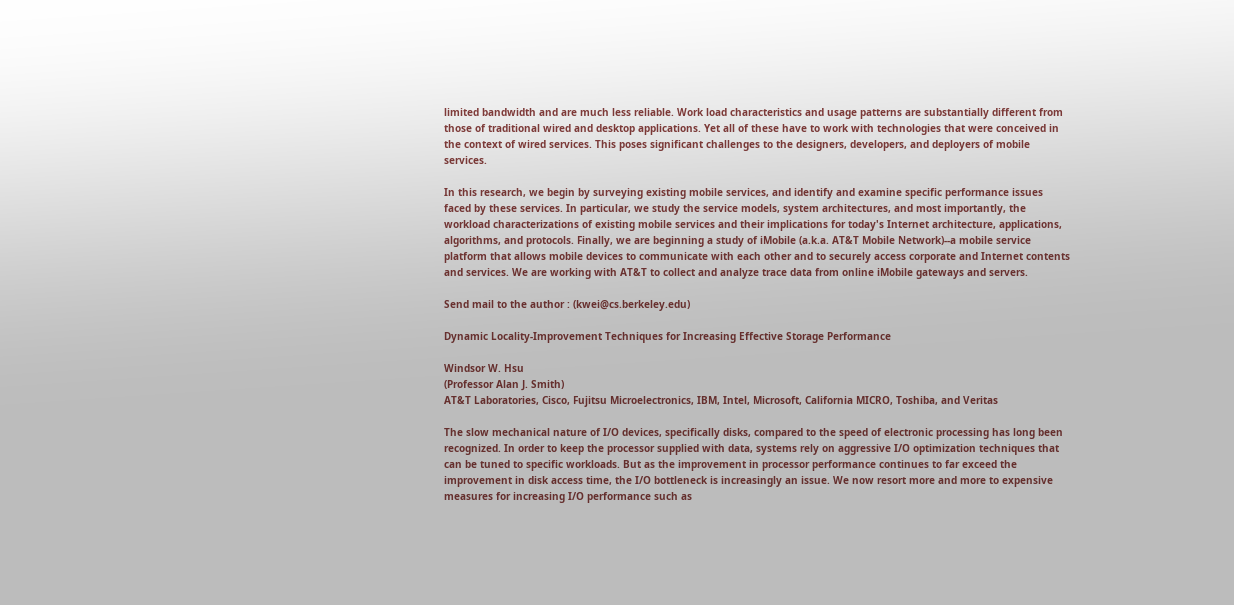limited bandwidth and are much less reliable. Work load characteristics and usage patterns are substantially different from those of traditional wired and desktop applications. Yet all of these have to work with technologies that were conceived in the context of wired services. This poses significant challenges to the designers, developers, and deployers of mobile services.

In this research, we begin by surveying existing mobile services, and identify and examine specific performance issues faced by these services. In particular, we study the service models, system architectures, and most importantly, the workload characterizations of existing mobile services and their implications for today's Internet architecture, applications, algorithms, and protocols. Finally, we are beginning a study of iMobile (a.k.a. AT&T Mobile Network)--a mobile service platform that allows mobile devices to communicate with each other and to securely access corporate and Internet contents and services. We are working with AT&T to collect and analyze trace data from online iMobile gateways and servers.

Send mail to the author : (kwei@cs.berkeley.edu)

Dynamic Locality-Improvement Techniques for Increasing Effective Storage Performance

Windsor W. Hsu
(Professor Alan J. Smith)
AT&T Laboratories, Cisco, Fujitsu Microelectronics, IBM, Intel, Microsoft, California MICRO, Toshiba, and Veritas

The slow mechanical nature of I/O devices, specifically disks, compared to the speed of electronic processing has long been recognized. In order to keep the processor supplied with data, systems rely on aggressive I/O optimization techniques that can be tuned to specific workloads. But as the improvement in processor performance continues to far exceed the improvement in disk access time, the I/O bottleneck is increasingly an issue. We now resort more and more to expensive measures for increasing I/O performance such as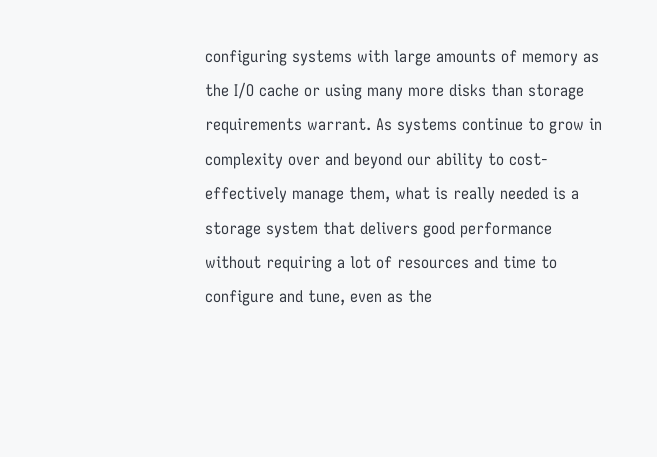configuring systems with large amounts of memory as the I/O cache or using many more disks than storage requirements warrant. As systems continue to grow in complexity over and beyond our ability to cost-effectively manage them, what is really needed is a storage system that delivers good performance without requiring a lot of resources and time to configure and tune, even as the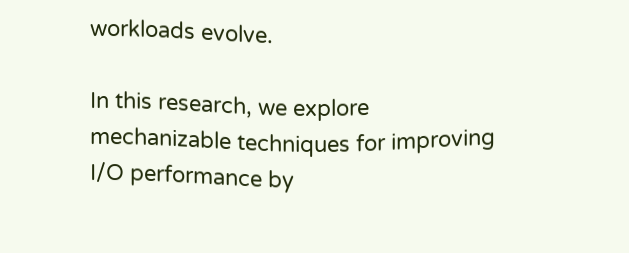workloads evolve.

In this research, we explore mechanizable techniques for improving I/O performance by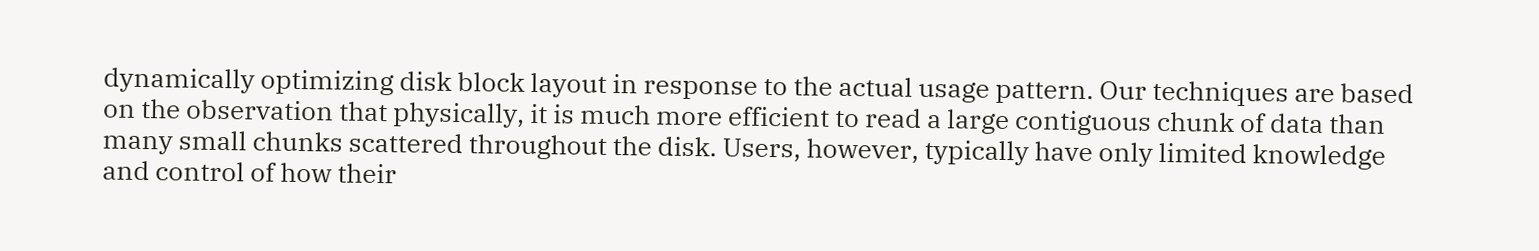dynamically optimizing disk block layout in response to the actual usage pattern. Our techniques are based on the observation that physically, it is much more efficient to read a large contiguous chunk of data than many small chunks scattered throughout the disk. Users, however, typically have only limited knowledge and control of how their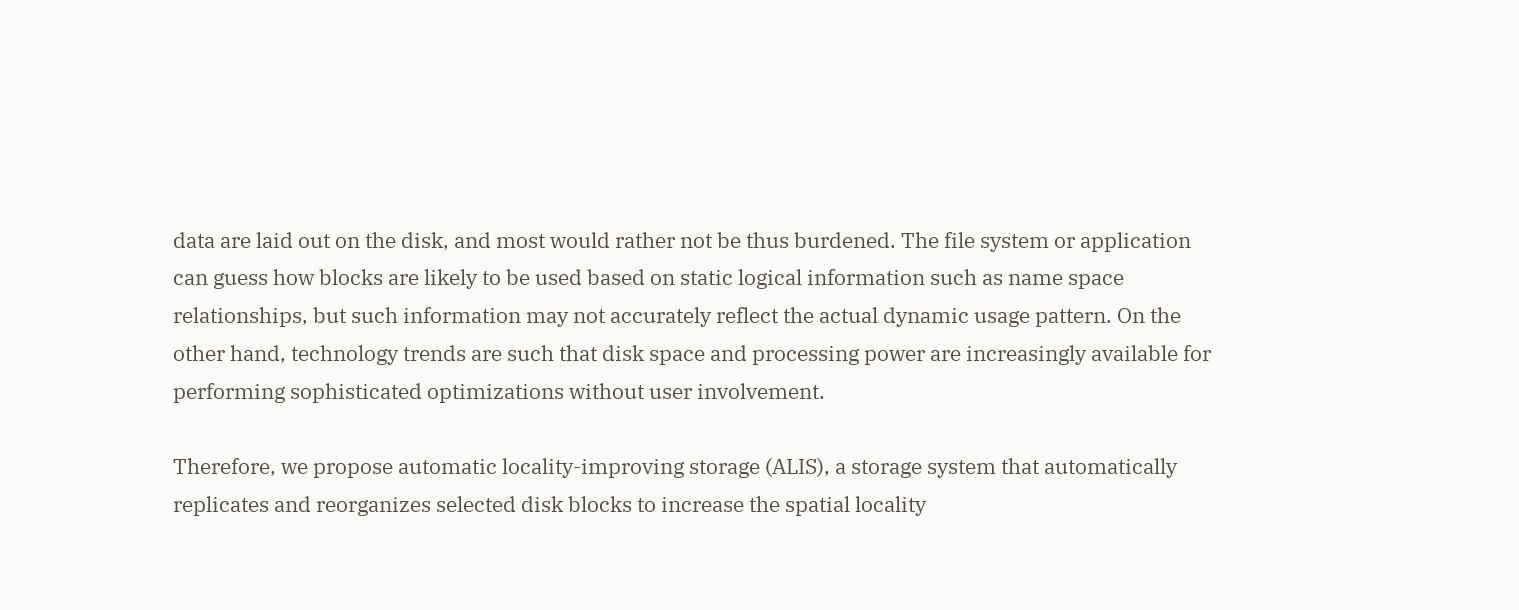data are laid out on the disk, and most would rather not be thus burdened. The file system or application can guess how blocks are likely to be used based on static logical information such as name space relationships, but such information may not accurately reflect the actual dynamic usage pattern. On the other hand, technology trends are such that disk space and processing power are increasingly available for performing sophisticated optimizations without user involvement.

Therefore, we propose automatic locality-improving storage (ALIS), a storage system that automatically replicates and reorganizes selected disk blocks to increase the spatial locality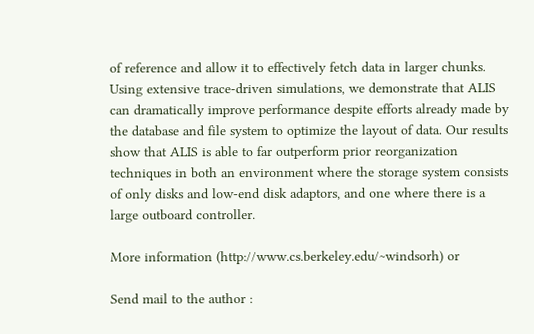of reference and allow it to effectively fetch data in larger chunks. Using extensive trace-driven simulations, we demonstrate that ALIS can dramatically improve performance despite efforts already made by the database and file system to optimize the layout of data. Our results show that ALIS is able to far outperform prior reorganization techniques in both an environment where the storage system consists of only disks and low-end disk adaptors, and one where there is a large outboard controller.

More information (http://www.cs.berkeley.edu/~windsorh) or

Send mail to the author :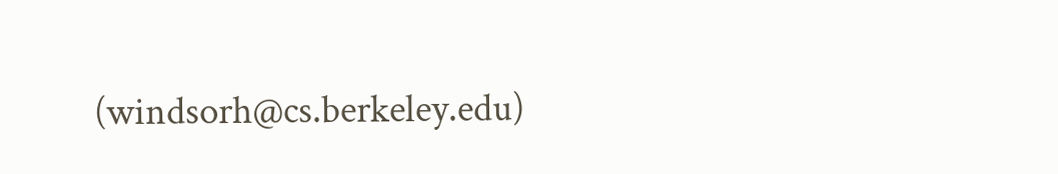(windsorh@cs.berkeley.edu)